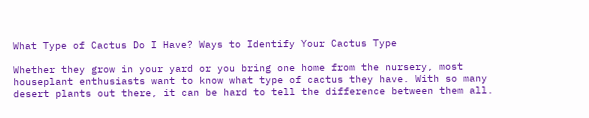What Type of Cactus Do I Have? Ways to Identify Your Cactus Type

Whether they grow in your yard or you bring one home from the nursery, most houseplant enthusiasts want to know what type of cactus they have. With so many desert plants out there, it can be hard to tell the difference between them all.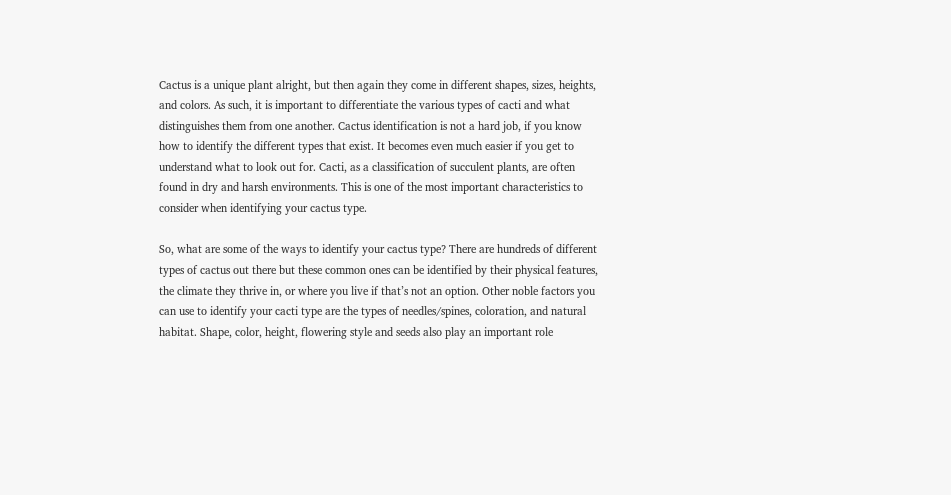Cactus is a unique plant alright, but then again they come in different shapes, sizes, heights, and colors. As such, it is important to differentiate the various types of cacti and what distinguishes them from one another. Cactus identification is not a hard job, if you know how to identify the different types that exist. It becomes even much easier if you get to understand what to look out for. Cacti, as a classification of succulent plants, are often found in dry and harsh environments. This is one of the most important characteristics to consider when identifying your cactus type.

So, what are some of the ways to identify your cactus type? There are hundreds of different types of cactus out there but these common ones can be identified by their physical features, the climate they thrive in, or where you live if that’s not an option. Other noble factors you can use to identify your cacti type are the types of needles/spines, coloration, and natural habitat. Shape, color, height, flowering style and seeds also play an important role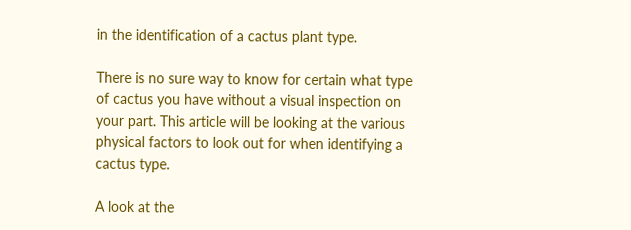in the identification of a cactus plant type.

There is no sure way to know for certain what type of cactus you have without a visual inspection on your part. This article will be looking at the various physical factors to look out for when identifying a cactus type.

A look at the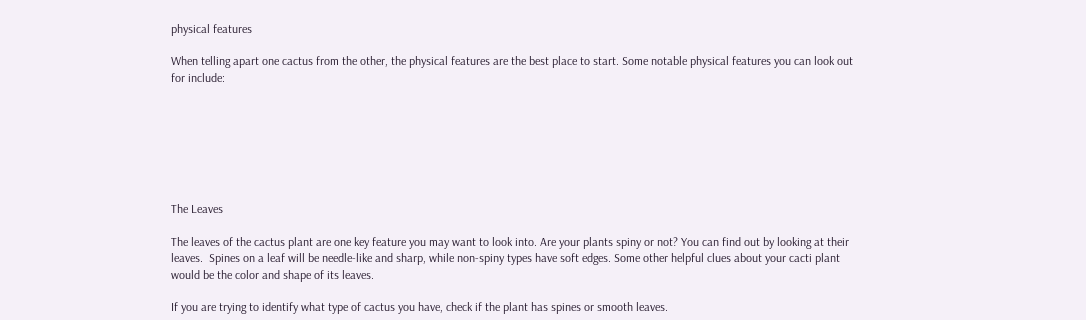physical features

When telling apart one cactus from the other, the physical features are the best place to start. Some notable physical features you can look out for include:







The Leaves

The leaves of the cactus plant are one key feature you may want to look into. Are your plants spiny or not? You can find out by looking at their leaves.  Spines on a leaf will be needle-like and sharp, while non-spiny types have soft edges. Some other helpful clues about your cacti plant would be the color and shape of its leaves.

If you are trying to identify what type of cactus you have, check if the plant has spines or smooth leaves.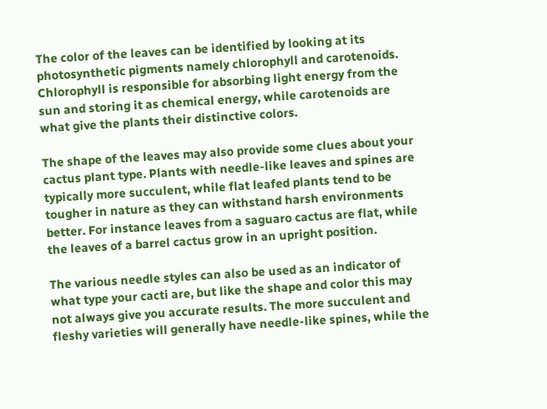The color of the leaves can be identified by looking at its photosynthetic pigments namely chlorophyll and carotenoids. Chlorophyll is responsible for absorbing light energy from the sun and storing it as chemical energy, while carotenoids are what give the plants their distinctive colors.

The shape of the leaves may also provide some clues about your cactus plant type. Plants with needle-like leaves and spines are typically more succulent, while flat leafed plants tend to be tougher in nature as they can withstand harsh environments better. For instance leaves from a saguaro cactus are flat, while the leaves of a barrel cactus grow in an upright position.

The various needle styles can also be used as an indicator of what type your cacti are, but like the shape and color this may not always give you accurate results. The more succulent and fleshy varieties will generally have needle-like spines, while the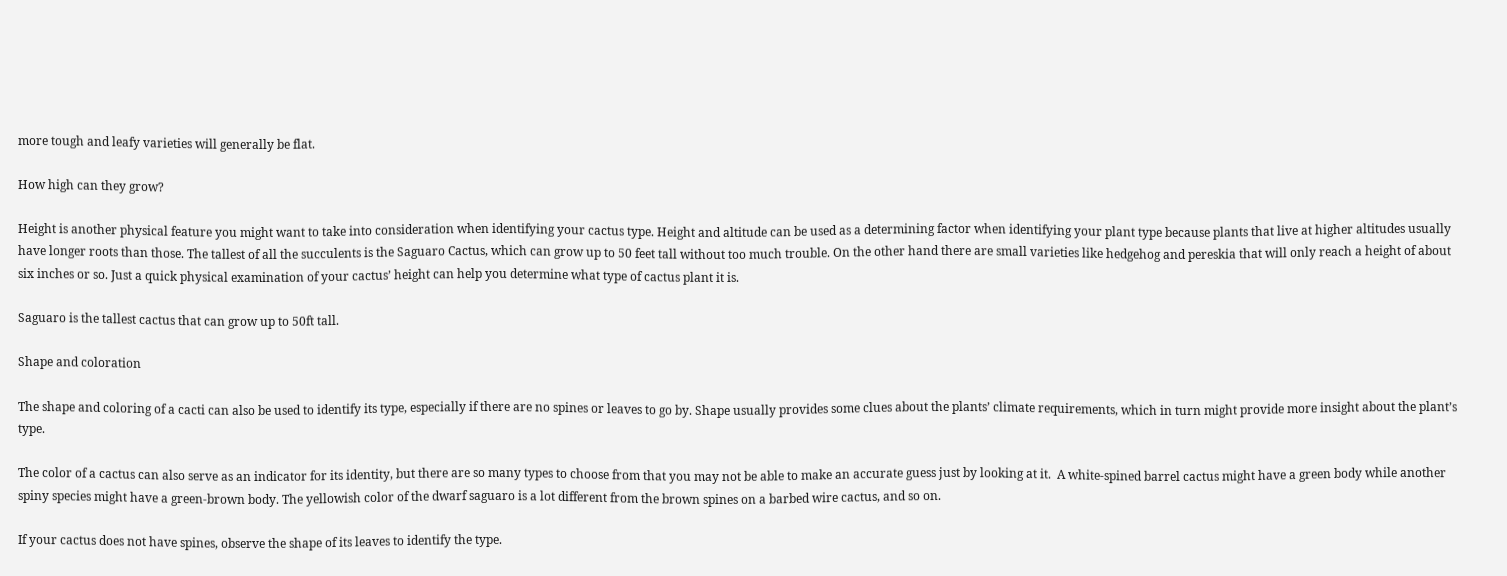more tough and leafy varieties will generally be flat.

How high can they grow?

Height is another physical feature you might want to take into consideration when identifying your cactus type. Height and altitude can be used as a determining factor when identifying your plant type because plants that live at higher altitudes usually have longer roots than those. The tallest of all the succulents is the Saguaro Cactus, which can grow up to 50 feet tall without too much trouble. On the other hand there are small varieties like hedgehog and pereskia that will only reach a height of about six inches or so. Just a quick physical examination of your cactus’ height can help you determine what type of cactus plant it is.

Saguaro is the tallest cactus that can grow up to 50ft tall.

Shape and coloration

The shape and coloring of a cacti can also be used to identify its type, especially if there are no spines or leaves to go by. Shape usually provides some clues about the plants’ climate requirements, which in turn might provide more insight about the plant’s type.

The color of a cactus can also serve as an indicator for its identity, but there are so many types to choose from that you may not be able to make an accurate guess just by looking at it.  A white-spined barrel cactus might have a green body while another spiny species might have a green-brown body. The yellowish color of the dwarf saguaro is a lot different from the brown spines on a barbed wire cactus, and so on.

If your cactus does not have spines, observe the shape of its leaves to identify the type.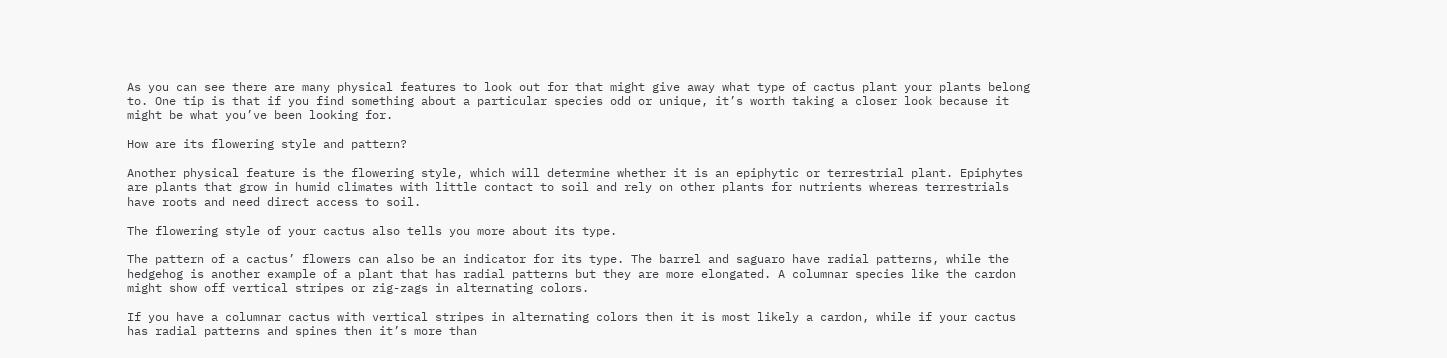As you can see there are many physical features to look out for that might give away what type of cactus plant your plants belong to. One tip is that if you find something about a particular species odd or unique, it’s worth taking a closer look because it might be what you’ve been looking for.

How are its flowering style and pattern?

Another physical feature is the flowering style, which will determine whether it is an epiphytic or terrestrial plant. Epiphytes are plants that grow in humid climates with little contact to soil and rely on other plants for nutrients whereas terrestrials have roots and need direct access to soil.

The flowering style of your cactus also tells you more about its type.

The pattern of a cactus’ flowers can also be an indicator for its type. The barrel and saguaro have radial patterns, while the hedgehog is another example of a plant that has radial patterns but they are more elongated. A columnar species like the cardon might show off vertical stripes or zig-zags in alternating colors.

If you have a columnar cactus with vertical stripes in alternating colors then it is most likely a cardon, while if your cactus has radial patterns and spines then it’s more than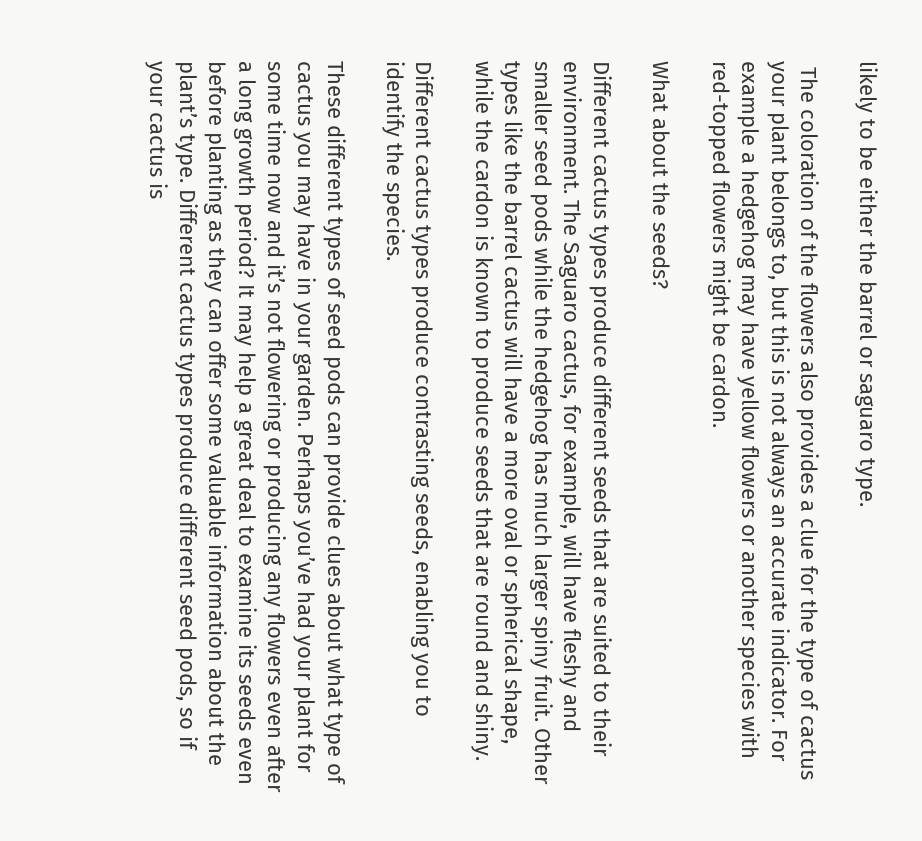likely to be either the barrel or saguaro type.

 The coloration of the flowers also provides a clue for the type of cactus your plant belongs to, but this is not always an accurate indicator. For example a hedgehog may have yellow flowers or another species with red-topped flowers might be cardon.

What about the seeds?

Different cactus types produce different seeds that are suited to their environment. The Saguaro cactus, for example, will have fleshy and smaller seed pods while the hedgehog has much larger spiny fruit. Other types like the barrel cactus will have a more oval or spherical shape, while the cardon is known to produce seeds that are round and shiny.

Different cactus types produce contrasting seeds, enabling you to identify the species.

These different types of seed pods can provide clues about what type of cactus you may have in your garden. Perhaps you’ve had your plant for some time now and it’s not flowering or producing any flowers even after a long growth period? It may help a great deal to examine its seeds even before planting as they can offer some valuable information about the plant’s type. Different cactus types produce different seed pods, so if your cactus is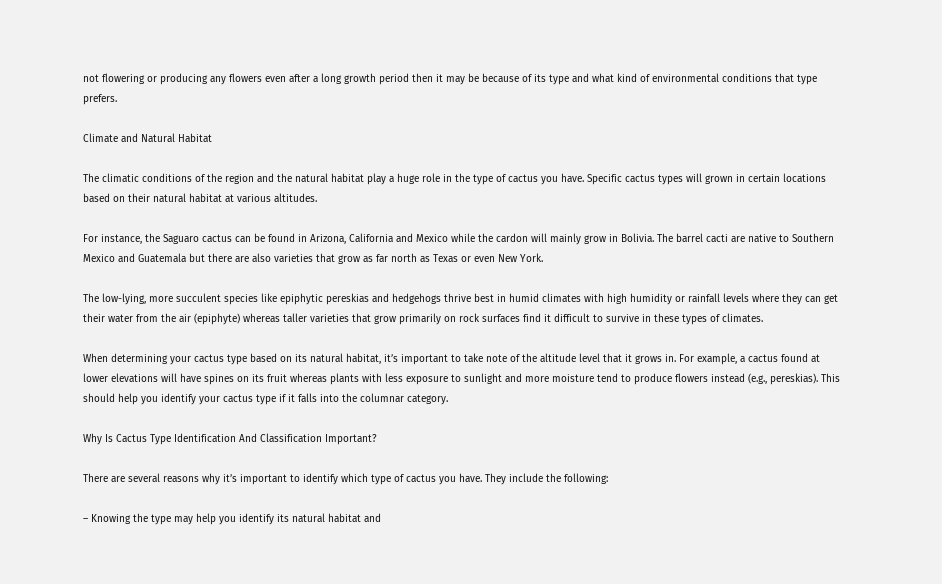not flowering or producing any flowers even after a long growth period then it may be because of its type and what kind of environmental conditions that type prefers.

Climate and Natural Habitat

The climatic conditions of the region and the natural habitat play a huge role in the type of cactus you have. Specific cactus types will grown in certain locations based on their natural habitat at various altitudes.

For instance, the Saguaro cactus can be found in Arizona, California and Mexico while the cardon will mainly grow in Bolivia. The barrel cacti are native to Southern Mexico and Guatemala but there are also varieties that grow as far north as Texas or even New York.

The low-lying, more succulent species like epiphytic pereskias and hedgehogs thrive best in humid climates with high humidity or rainfall levels where they can get their water from the air (epiphyte) whereas taller varieties that grow primarily on rock surfaces find it difficult to survive in these types of climates.

When determining your cactus type based on its natural habitat, it’s important to take note of the altitude level that it grows in. For example, a cactus found at lower elevations will have spines on its fruit whereas plants with less exposure to sunlight and more moisture tend to produce flowers instead (e.g., pereskias). This should help you identify your cactus type if it falls into the columnar category.

Why Is Cactus Type Identification And Classification Important?

There are several reasons why it’s important to identify which type of cactus you have. They include the following:

– Knowing the type may help you identify its natural habitat and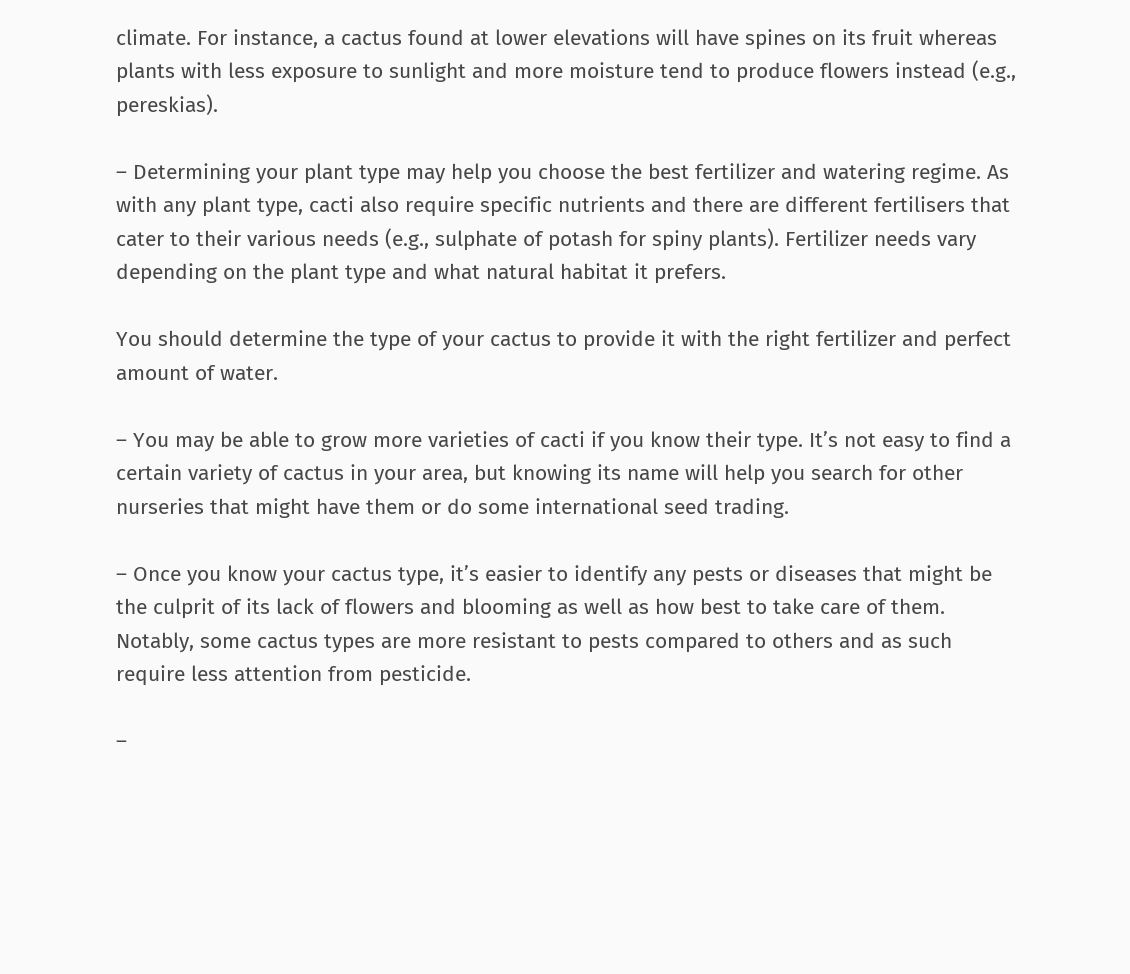climate. For instance, a cactus found at lower elevations will have spines on its fruit whereas plants with less exposure to sunlight and more moisture tend to produce flowers instead (e.g., pereskias).

– Determining your plant type may help you choose the best fertilizer and watering regime. As with any plant type, cacti also require specific nutrients and there are different fertilisers that cater to their various needs (e.g., sulphate of potash for spiny plants). Fertilizer needs vary depending on the plant type and what natural habitat it prefers.

You should determine the type of your cactus to provide it with the right fertilizer and perfect amount of water.

– You may be able to grow more varieties of cacti if you know their type. It’s not easy to find a certain variety of cactus in your area, but knowing its name will help you search for other nurseries that might have them or do some international seed trading.

– Once you know your cactus type, it’s easier to identify any pests or diseases that might be the culprit of its lack of flowers and blooming as well as how best to take care of them. Notably, some cactus types are more resistant to pests compared to others and as such require less attention from pesticide.

–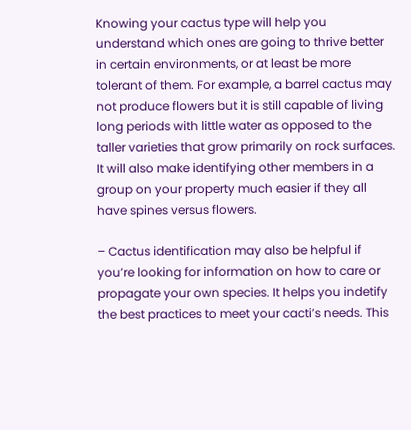Knowing your cactus type will help you understand which ones are going to thrive better in certain environments, or at least be more tolerant of them. For example, a barrel cactus may not produce flowers but it is still capable of living long periods with little water as opposed to the taller varieties that grow primarily on rock surfaces. It will also make identifying other members in a group on your property much easier if they all have spines versus flowers.

– Cactus identification may also be helpful if you’re looking for information on how to care or propagate your own species. It helps you indetify the best practices to meet your cacti’s needs. This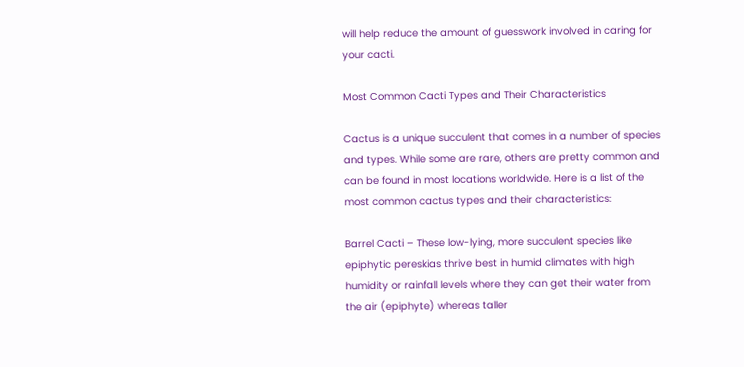will help reduce the amount of guesswork involved in caring for your cacti.

Most Common Cacti Types and Their Characteristics

Cactus is a unique succulent that comes in a number of species and types. While some are rare, others are pretty common and can be found in most locations worldwide. Here is a list of the most common cactus types and their characteristics:

Barrel Cacti – These low-lying, more succulent species like epiphytic pereskias thrive best in humid climates with high humidity or rainfall levels where they can get their water from the air (epiphyte) whereas taller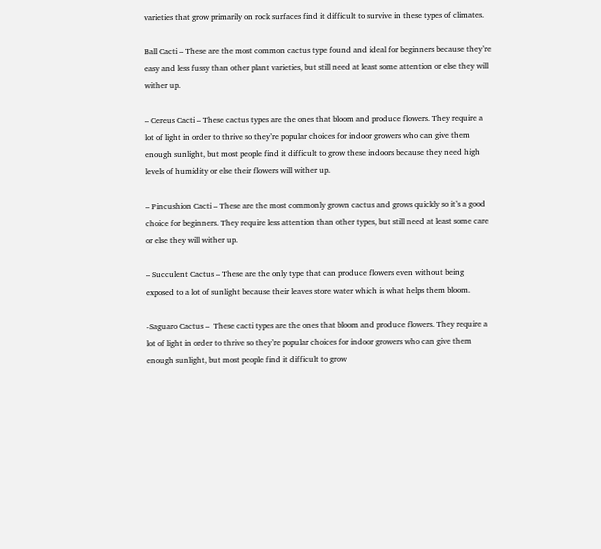varieties that grow primarily on rock surfaces find it difficult to survive in these types of climates.

Ball Cacti – These are the most common cactus type found and ideal for beginners because they’re easy and less fussy than other plant varieties, but still need at least some attention or else they will wither up.

– Cereus Cacti – These cactus types are the ones that bloom and produce flowers. They require a lot of light in order to thrive so they’re popular choices for indoor growers who can give them enough sunlight, but most people find it difficult to grow these indoors because they need high levels of humidity or else their flowers will wither up.

– Pincushion Cacti – These are the most commonly grown cactus and grows quickly so it’s a good choice for beginners. They require less attention than other types, but still need at least some care or else they will wither up.

– Succulent Cactus – These are the only type that can produce flowers even without being exposed to a lot of sunlight because their leaves store water which is what helps them bloom.

-Saguaro Cactus –  These cacti types are the ones that bloom and produce flowers. They require a lot of light in order to thrive so they’re popular choices for indoor growers who can give them enough sunlight, but most people find it difficult to grow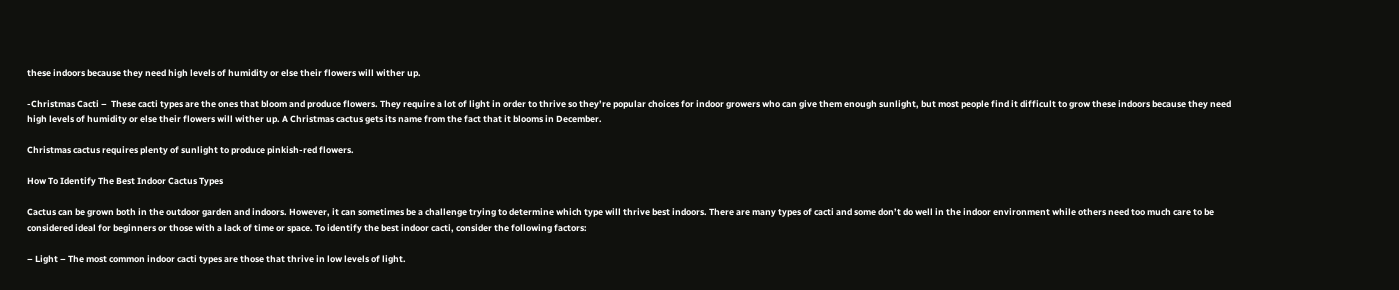these indoors because they need high levels of humidity or else their flowers will wither up.

-Christmas Cacti –  These cacti types are the ones that bloom and produce flowers. They require a lot of light in order to thrive so they’re popular choices for indoor growers who can give them enough sunlight, but most people find it difficult to grow these indoors because they need high levels of humidity or else their flowers will wither up. A Christmas cactus gets its name from the fact that it blooms in December.

Christmas cactus requires plenty of sunlight to produce pinkish-red flowers.

How To Identify The Best Indoor Cactus Types

Cactus can be grown both in the outdoor garden and indoors. However, it can sometimes be a challenge trying to determine which type will thrive best indoors. There are many types of cacti and some don’t do well in the indoor environment while others need too much care to be considered ideal for beginners or those with a lack of time or space. To identify the best indoor cacti, consider the following factors:

– Light – The most common indoor cacti types are those that thrive in low levels of light.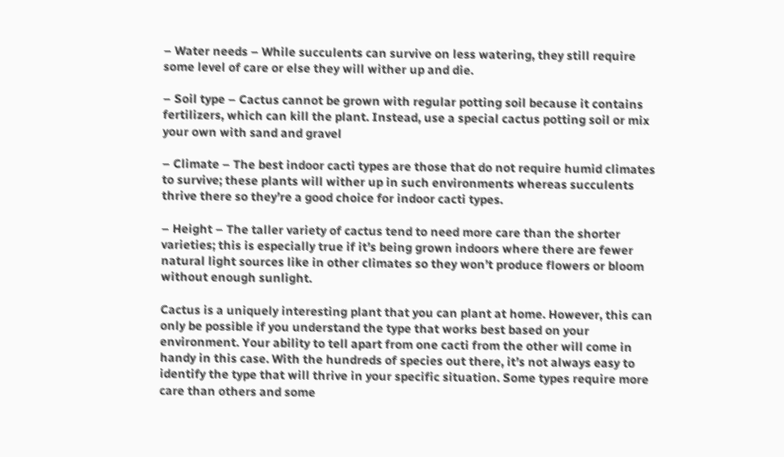– Water needs – While succulents can survive on less watering, they still require some level of care or else they will wither up and die.

– Soil type – Cactus cannot be grown with regular potting soil because it contains fertilizers, which can kill the plant. Instead, use a special cactus potting soil or mix your own with sand and gravel

– Climate – The best indoor cacti types are those that do not require humid climates to survive; these plants will wither up in such environments whereas succulents thrive there so they’re a good choice for indoor cacti types.

– Height – The taller variety of cactus tend to need more care than the shorter varieties; this is especially true if it’s being grown indoors where there are fewer natural light sources like in other climates so they won’t produce flowers or bloom without enough sunlight.

Cactus is a uniquely interesting plant that you can plant at home. However, this can only be possible if you understand the type that works best based on your environment. Your ability to tell apart from one cacti from the other will come in handy in this case. With the hundreds of species out there, it’s not always easy to identify the type that will thrive in your specific situation. Some types require more care than others and some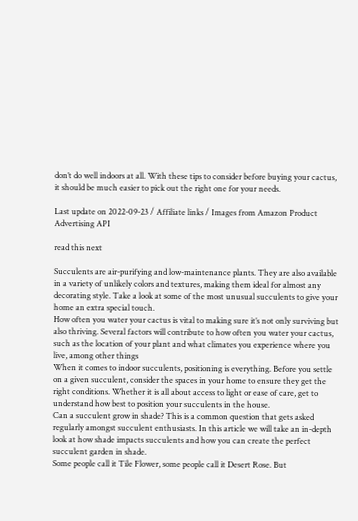don’t do well indoors at all. With these tips to consider before buying your cactus, it should be much easier to pick out the right one for your needs.

Last update on 2022-09-23 / Affiliate links / Images from Amazon Product Advertising API

read this next

Succulents are air-purifying and low-maintenance plants. They are also available in a variety of unlikely colors and textures, making them ideal for almost any decorating style. Take a look at some of the most unusual succulents to give your home an extra special touch.
How often you water your cactus is vital to making sure it’s not only surviving but also thriving. Several factors will contribute to how often you water your cactus, such as the location of your plant and what climates you experience where you live, among other things
When it comes to indoor succulents, positioning is everything. Before you settle on a given succulent, consider the spaces in your home to ensure they get the right conditions. Whether it is all about access to light or ease of care, get to understand how best to position your succulents in the house.
Can a succulent grow in shade? This is a common question that gets asked regularly amongst succulent enthusiasts. In this article we will take an in-depth look at how shade impacts succulents and how you can create the perfect succulent garden in shade.
Some people call it Tile Flower, some people call it Desert Rose. But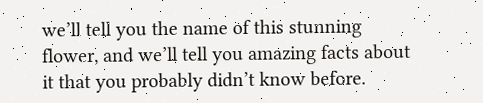we’ll tell you the name of this stunning flower, and we’ll tell you amazing facts about it that you probably didn’t know before.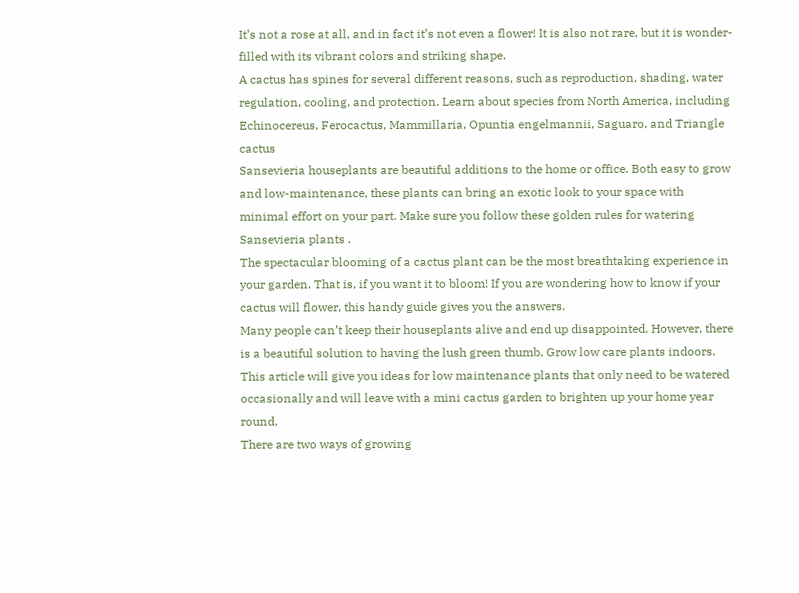It’s not a rose at all, and in fact it’s not even a flower! It is also not rare, but it is wonder-filled with its vibrant colors and striking shape.
A cactus has spines for several different reasons, such as reproduction, shading, water regulation, cooling, and protection. Learn about species from North America, including Echinocereus, Ferocactus, Mammillaria, Opuntia engelmannii, Saguaro, and Triangle cactus
Sansevieria houseplants are beautiful additions to the home or office. Both easy to grow and low-maintenance, these plants can bring an exotic look to your space with minimal effort on your part. Make sure you follow these golden rules for watering Sansevieria plants .
The spectacular blooming of a cactus plant can be the most breathtaking experience in your garden. That is, if you want it to bloom! If you are wondering how to know if your cactus will flower, this handy guide gives you the answers.
Many people can’t keep their houseplants alive and end up disappointed. However, there is a beautiful solution to having the lush green thumb. Grow low care plants indoors. This article will give you ideas for low maintenance plants that only need to be watered occasionally and will leave with a mini cactus garden to brighten up your home year round.
There are two ways of growing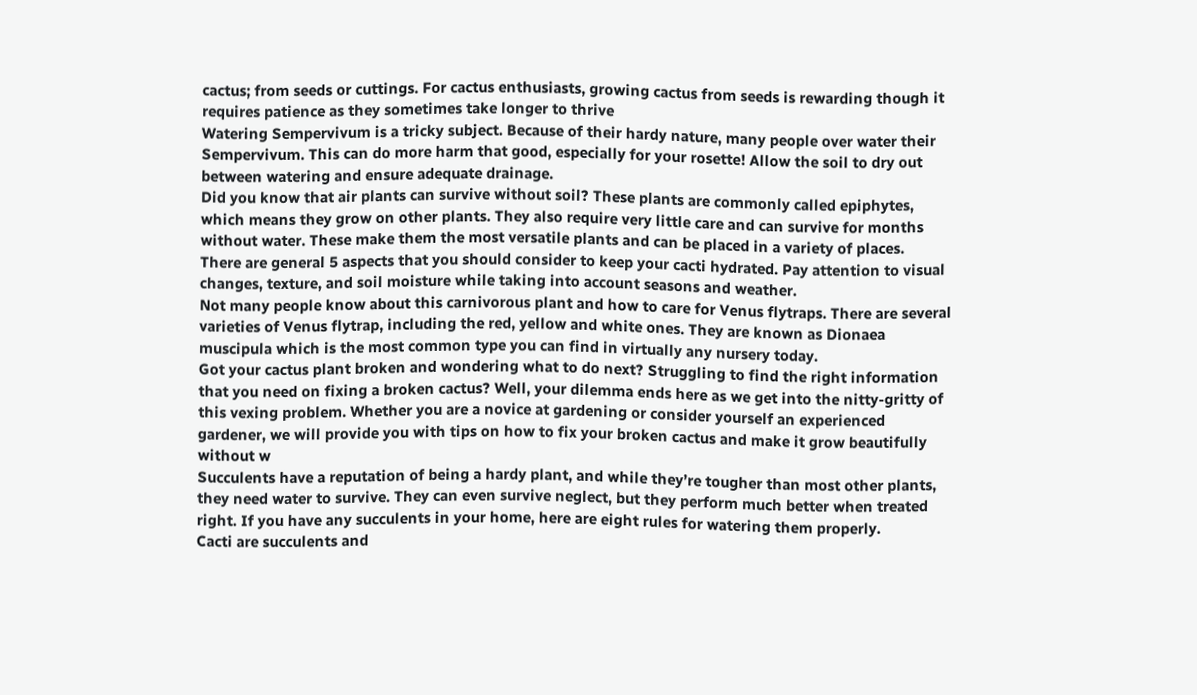cactus; from seeds or cuttings. For cactus enthusiasts, growing cactus from seeds is rewarding though it requires patience as they sometimes take longer to thrive
Watering Sempervivum is a tricky subject. Because of their hardy nature, many people over water their Sempervivum. This can do more harm that good, especially for your rosette! Allow the soil to dry out between watering and ensure adequate drainage.
Did you know that air plants can survive without soil? These plants are commonly called epiphytes, which means they grow on other plants. They also require very little care and can survive for months without water. These make them the most versatile plants and can be placed in a variety of places.
There are general 5 aspects that you should consider to keep your cacti hydrated. Pay attention to visual changes, texture, and soil moisture while taking into account seasons and weather.
Not many people know about this carnivorous plant and how to care for Venus flytraps. There are several varieties of Venus flytrap, including the red, yellow and white ones. They are known as Dionaea muscipula which is the most common type you can find in virtually any nursery today.
Got your cactus plant broken and wondering what to do next? Struggling to find the right information that you need on fixing a broken cactus? Well, your dilemma ends here as we get into the nitty-gritty of this vexing problem. Whether you are a novice at gardening or consider yourself an experienced gardener, we will provide you with tips on how to fix your broken cactus and make it grow beautifully without w
Succulents have a reputation of being a hardy plant, and while they’re tougher than most other plants, they need water to survive. They can even survive neglect, but they perform much better when treated right. If you have any succulents in your home, here are eight rules for watering them properly.
Cacti are succulents and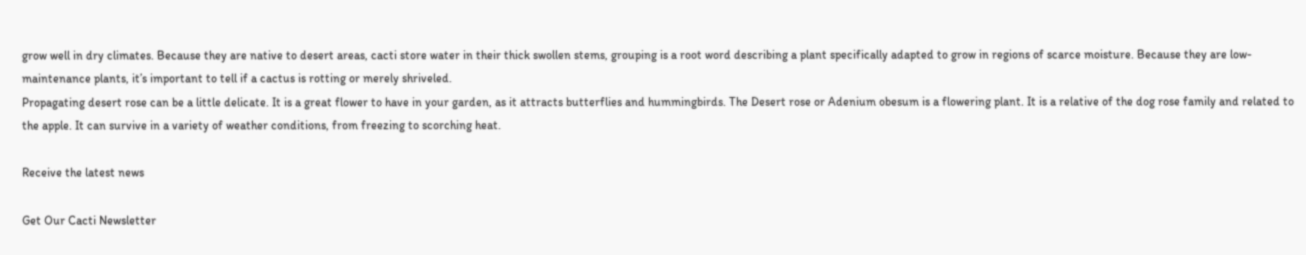grow well in dry climates. Because they are native to desert areas, cacti store water in their thick swollen stems, grouping is a root word describing a plant specifically adapted to grow in regions of scarce moisture. Because they are low-maintenance plants, it’s important to tell if a cactus is rotting or merely shriveled.
Propagating desert rose can be a little delicate. It is a great flower to have in your garden, as it attracts butterflies and hummingbirds. The Desert rose or Adenium obesum is a flowering plant. It is a relative of the dog rose family and related to the apple. It can survive in a variety of weather conditions, from freezing to scorching heat.

Receive the latest news

Get Our Cacti Newsletter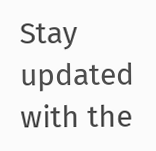Stay updated with the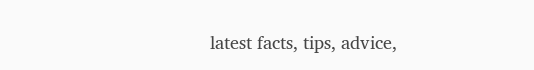latest facts, tips, advice,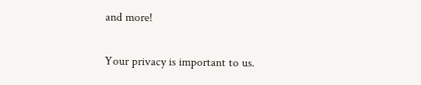and more!

Your privacy is important to us.